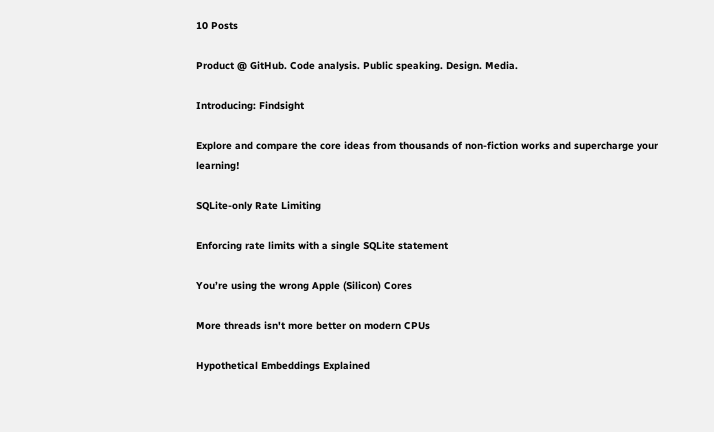10 Posts

Product @ GitHub. Code analysis. Public speaking. Design. Media.

Introducing: Findsight

Explore and compare the core ideas from thousands of non-fiction works and supercharge your learning!

SQLite-only Rate Limiting

Enforcing rate limits with a single SQLite statement

You’re using the wrong Apple (Silicon) Cores

More threads isn't more better on modern CPUs

Hypothetical Embeddings Explained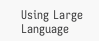Using Large Language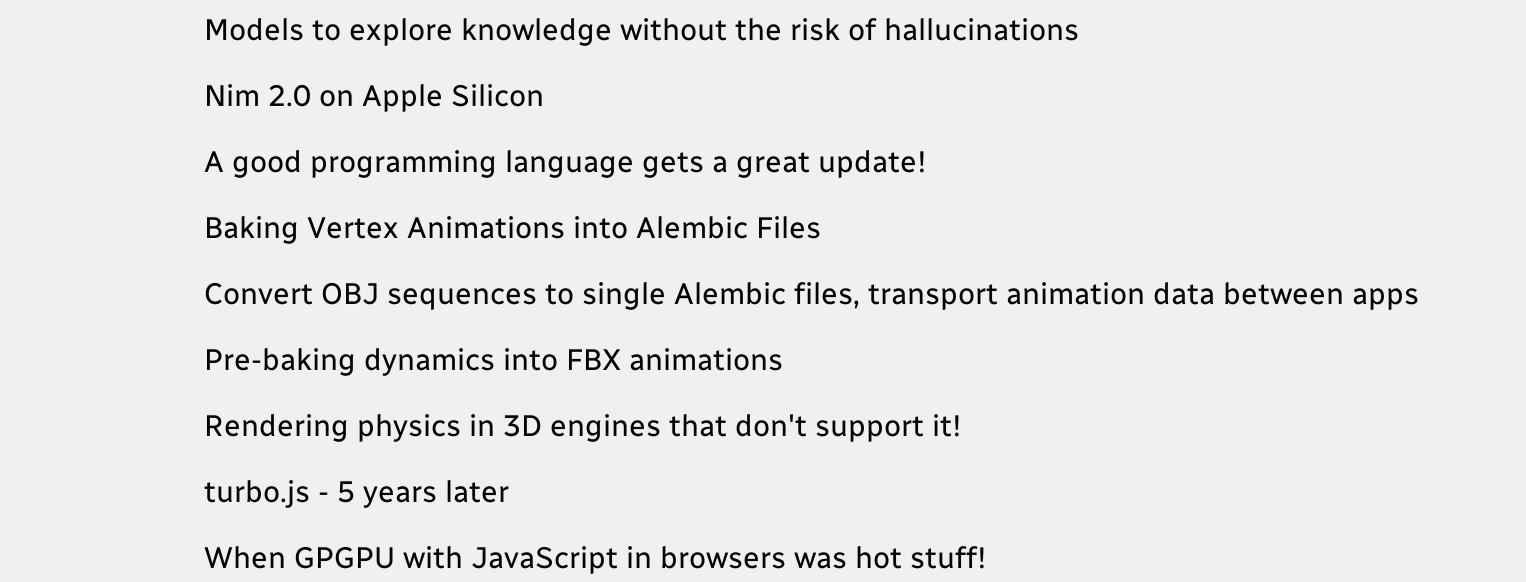Models to explore knowledge without the risk of hallucinations

Nim 2.0 on Apple Silicon

A good programming language gets a great update!

Baking Vertex Animations into Alembic Files

Convert OBJ sequences to single Alembic files, transport animation data between apps

Pre-baking dynamics into FBX animations

Rendering physics in 3D engines that don't support it!

turbo.js - 5 years later

When GPGPU with JavaScript in browsers was hot stuff!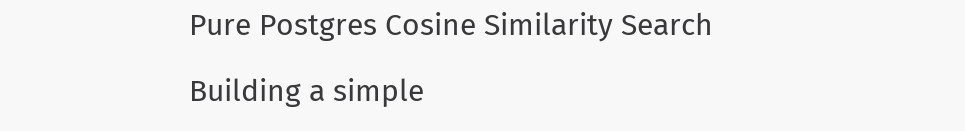Pure Postgres Cosine Similarity Search

Building a simple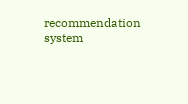recommendation system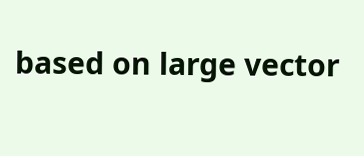based on large vector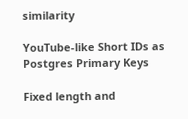similarity

YouTube-like Short IDs as Postgres Primary Keys

Fixed length and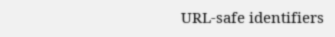URL-safe identifiers